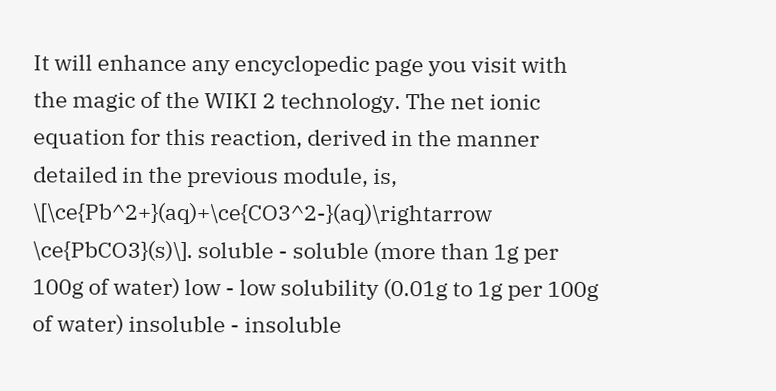It will enhance any encyclopedic page you visit with the magic of the WIKI 2 technology. The net ionic equation for this reaction, derived in the manner detailed in the previous module, is, \[\ce{Pb^2+}(aq)+\ce{CO3^2-}(aq)\rightarrow \ce{PbCO3}(s)\]. soluble - soluble (more than 1g per 100g of water) low - low solubility (0.01g to 1g per 100g of water) insoluble - insoluble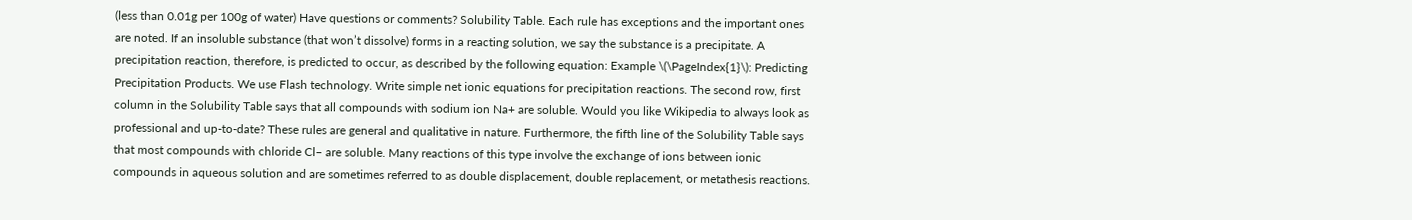(less than 0.01g per 100g of water) Have questions or comments? Solubility Table. Each rule has exceptions and the important ones are noted. If an insoluble substance (that won’t dissolve) forms in a reacting solution, we say the substance is a precipitate. A precipitation reaction, therefore, is predicted to occur, as described by the following equation: Example \(\PageIndex{1}\): Predicting Precipitation Products. We use Flash technology. Write simple net ionic equations for precipitation reactions. The second row, first column in the Solubility Table says that all compounds with sodium ion Na+ are soluble. Would you like Wikipedia to always look as professional and up-to-date? These rules are general and qualitative in nature. Furthermore, the fifth line of the Solubility Table says that most compounds with chloride Cl– are soluble. Many reactions of this type involve the exchange of ions between ionic compounds in aqueous solution and are sometimes referred to as double displacement, double replacement, or metathesis reactions.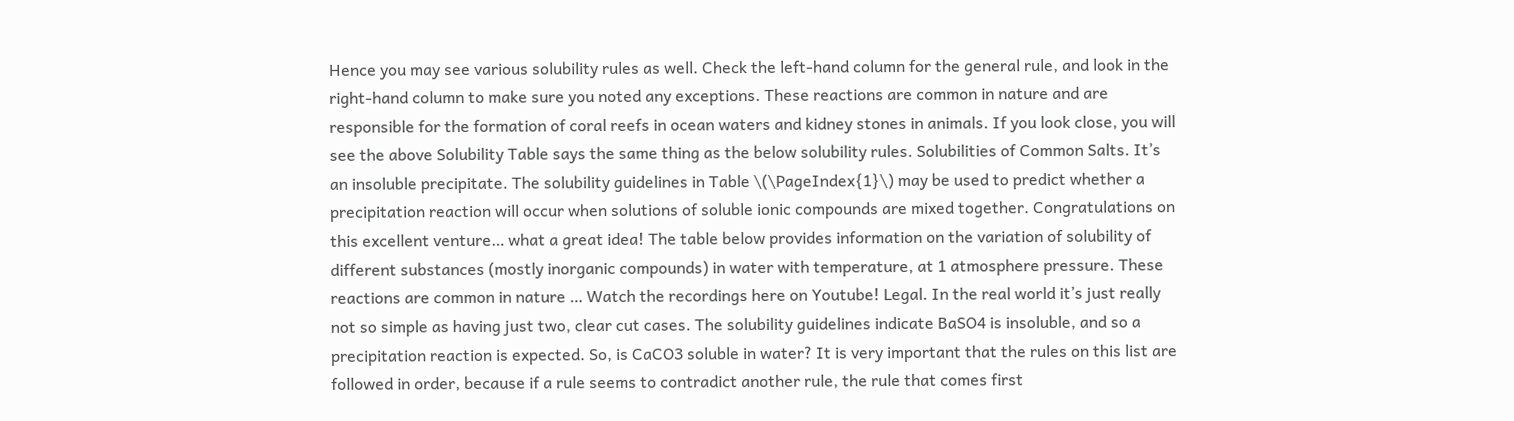Hence you may see various solubility rules as well. Check the left-hand column for the general rule, and look in the right-hand column to make sure you noted any exceptions. These reactions are common in nature and are responsible for the formation of coral reefs in ocean waters and kidney stones in animals. If you look close, you will see the above Solubility Table says the same thing as the below solubility rules. Solubilities of Common Salts. It’s an insoluble precipitate. The solubility guidelines in Table \(\PageIndex{1}\) may be used to predict whether a precipitation reaction will occur when solutions of soluble ionic compounds are mixed together. Congratulations on this excellent venture… what a great idea! The table below provides information on the variation of solubility of different substances (mostly inorganic compounds) in water with temperature, at 1 atmosphere pressure. These reactions are common in nature … Watch the recordings here on Youtube! Legal. In the real world it’s just really not so simple as having just two, clear cut cases. The solubility guidelines indicate BaSO4 is insoluble, and so a precipitation reaction is expected. So, is CaCO3 soluble in water? It is very important that the rules on this list are followed in order, because if a rule seems to contradict another rule, the rule that comes first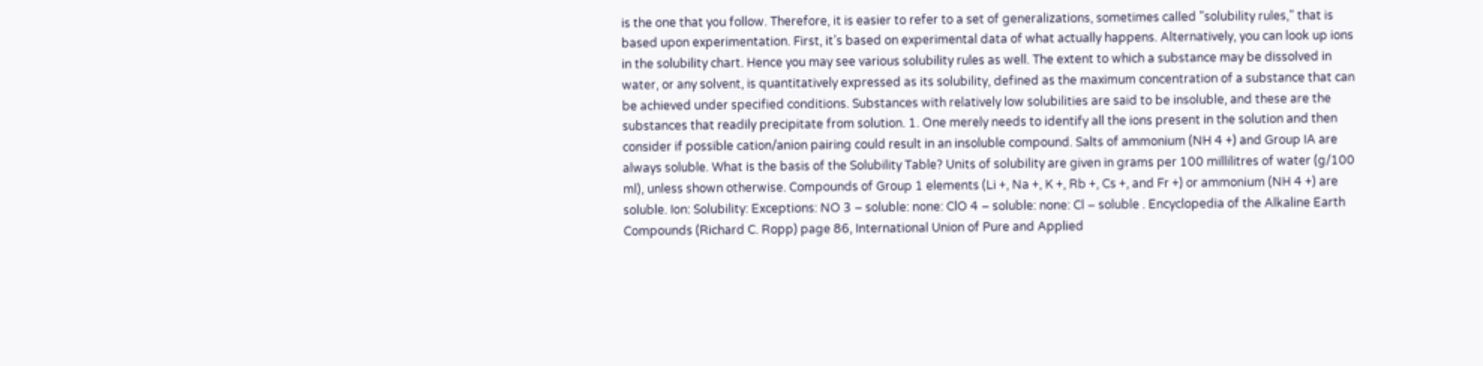is the one that you follow. Therefore, it is easier to refer to a set of generalizations, sometimes called "solubility rules," that is based upon experimentation. First, it’s based on experimental data of what actually happens. Alternatively, you can look up ions in the solubility chart. Hence you may see various solubility rules as well. The extent to which a substance may be dissolved in water, or any solvent, is quantitatively expressed as its solubility, defined as the maximum concentration of a substance that can be achieved under specified conditions. Substances with relatively low solubilities are said to be insoluble, and these are the substances that readily precipitate from solution. 1. One merely needs to identify all the ions present in the solution and then consider if possible cation/anion pairing could result in an insoluble compound. Salts of ammonium (NH 4 +) and Group IA are always soluble. What is the basis of the Solubility Table? Units of solubility are given in grams per 100 millilitres of water (g/100 ml), unless shown otherwise. Compounds of Group 1 elements (Li +, Na +, K +, Rb +, Cs +, and Fr +) or ammonium (NH 4 +) are soluble. Ion: Solubility: Exceptions: NO 3 – soluble: none: ClO 4 – soluble: none: Cl – soluble . Encyclopedia of the Alkaline Earth Compounds (Richard C. Ropp) page 86, International Union of Pure and Applied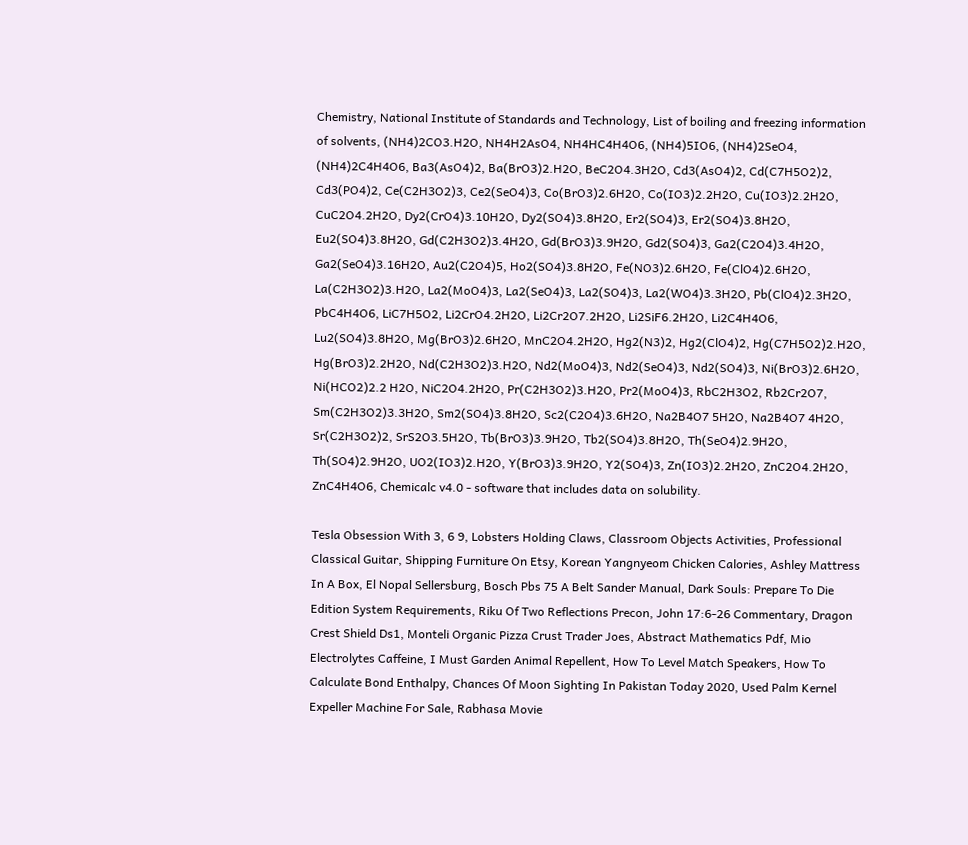Chemistry, National Institute of Standards and Technology, List of boiling and freezing information of solvents, (NH4)2CO3.H2O, NH4H2AsO4, NH4HC4H4O6, (NH4)5IO6, (NH4)2SeO4, (NH4)2C4H4O6, Ba3(AsO4)2, Ba(BrO3)2.H2O, BeC2O4.3H2O, Cd3(AsO4)2, Cd(C7H5O2)2, Cd3(PO4)2, Ce(C2H3O2)3, Ce2(SeO4)3, Co(BrO3)2.6H2O, Co(IO3)2.2H2O, Cu(IO3)2.2H2O, CuC2O4.2H2O, Dy2(CrO4)3.10H2O, Dy2(SO4)3.8H2O, Er2(SO4)3, Er2(SO4)3.8H2O, Eu2(SO4)3.8H2O, Gd(C2H3O2)3.4H2O, Gd(BrO3)3.9H2O, Gd2(SO4)3, Ga2(C2O4)3.4H2O, Ga2(SeO4)3.16H2O, Au2(C2O4)5, Ho2(SO4)3.8H2O, Fe(NO3)2.6H2O, Fe(ClO4)2.6H2O, La(C2H3O2)3.H2O, La2(MoO4)3, La2(SeO4)3, La2(SO4)3, La2(WO4)3.3H2O, Pb(ClO4)2.3H2O, PbC4H4O6, LiC7H5O2, Li2CrO4.2H2O, Li2Cr2O7.2H2O, Li2SiF6.2H2O, Li2C4H4O6, Lu2(SO4)3.8H2O, Mg(BrO3)2.6H2O, MnC2O4.2H2O, Hg2(N3)2, Hg2(ClO4)2, Hg(C7H5O2)2.H2O, Hg(BrO3)2.2H2O, Nd(C2H3O2)3.H2O, Nd2(MoO4)3, Nd2(SeO4)3, Nd2(SO4)3, Ni(BrO3)2.6H2O, Ni(HCO2)2.2 H2O, NiC2O4.2H2O, Pr(C2H3O2)3.H2O, Pr2(MoO4)3, RbC2H3O2, Rb2Cr2O7, Sm(C2H3O2)3.3H2O, Sm2(SO4)3.8H2O, Sc2(C2O4)3.6H2O, Na2B4O7 5H2O, Na2B4O7 4H2O, Sr(C2H3O2)2, SrS2O3.5H2O, Tb(BrO3)3.9H2O, Tb2(SO4)3.8H2O, Th(SeO4)2.9H2O, Th(SO4)2.9H2O, UO2(IO3)2.H2O, Y(BrO3)3.9H2O, Y2(SO4)3, Zn(IO3)2.2H2O, ZnC2O4.2H2O, ZnC4H4O6, Chemicalc v4.0 - software that includes data on solubility.

Tesla Obsession With 3, 6 9, Lobsters Holding Claws, Classroom Objects Activities, Professional Classical Guitar, Shipping Furniture On Etsy, Korean Yangnyeom Chicken Calories, Ashley Mattress In A Box, El Nopal Sellersburg, Bosch Pbs 75 A Belt Sander Manual, Dark Souls: Prepare To Die Edition System Requirements, Riku Of Two Reflections Precon, John 17:6-26 Commentary, Dragon Crest Shield Ds1, Monteli Organic Pizza Crust Trader Joes, Abstract Mathematics Pdf, Mio Electrolytes Caffeine, I Must Garden Animal Repellent, How To Level Match Speakers, How To Calculate Bond Enthalpy, Chances Of Moon Sighting In Pakistan Today 2020, Used Palm Kernel Expeller Machine For Sale, Rabhasa Movie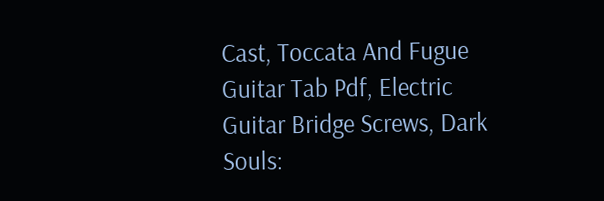Cast, Toccata And Fugue Guitar Tab Pdf, Electric Guitar Bridge Screws, Dark Souls: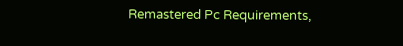Remastered Pc Requirements,